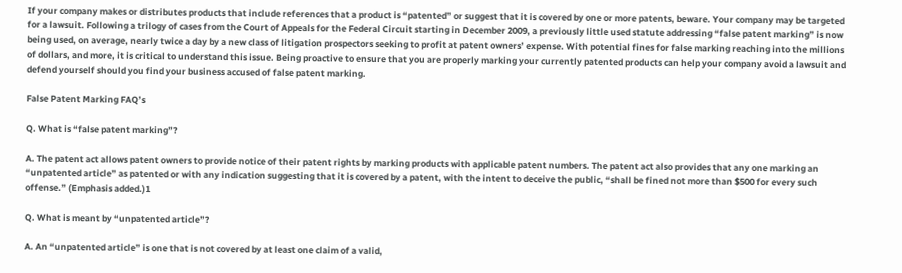If your company makes or distributes products that include references that a product is “patented” or suggest that it is covered by one or more patents, beware. Your company may be targeted for a lawsuit. Following a trilogy of cases from the Court of Appeals for the Federal Circuit starting in December 2009, a previously little used statute addressing “false patent marking” is now being used, on average, nearly twice a day by a new class of litigation prospectors seeking to profit at patent owners’ expense. With potential fines for false marking reaching into the millions of dollars, and more, it is critical to understand this issue. Being proactive to ensure that you are properly marking your currently patented products can help your company avoid a lawsuit and defend yourself should you find your business accused of false patent marking.

False Patent Marking FAQ’s

Q. What is “false patent marking”?

A. The patent act allows patent owners to provide notice of their patent rights by marking products with applicable patent numbers. The patent act also provides that any one marking an “unpatented article” as patented or with any indication suggesting that it is covered by a patent, with the intent to deceive the public, “shall be fined not more than $500 for every such offense.” (Emphasis added.)1

Q. What is meant by “unpatented article”?

A. An “unpatented article” is one that is not covered by at least one claim of a valid,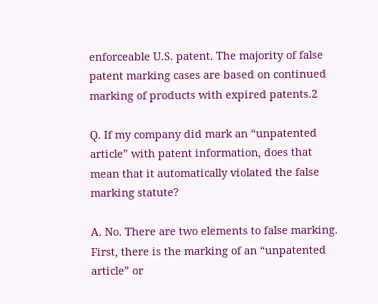enforceable U.S. patent. The majority of false patent marking cases are based on continued marking of products with expired patents.2

Q. If my company did mark an “unpatented article” with patent information, does that mean that it automatically violated the false marking statute?

A. No. There are two elements to false marking. First, there is the marking of an “unpatented article” or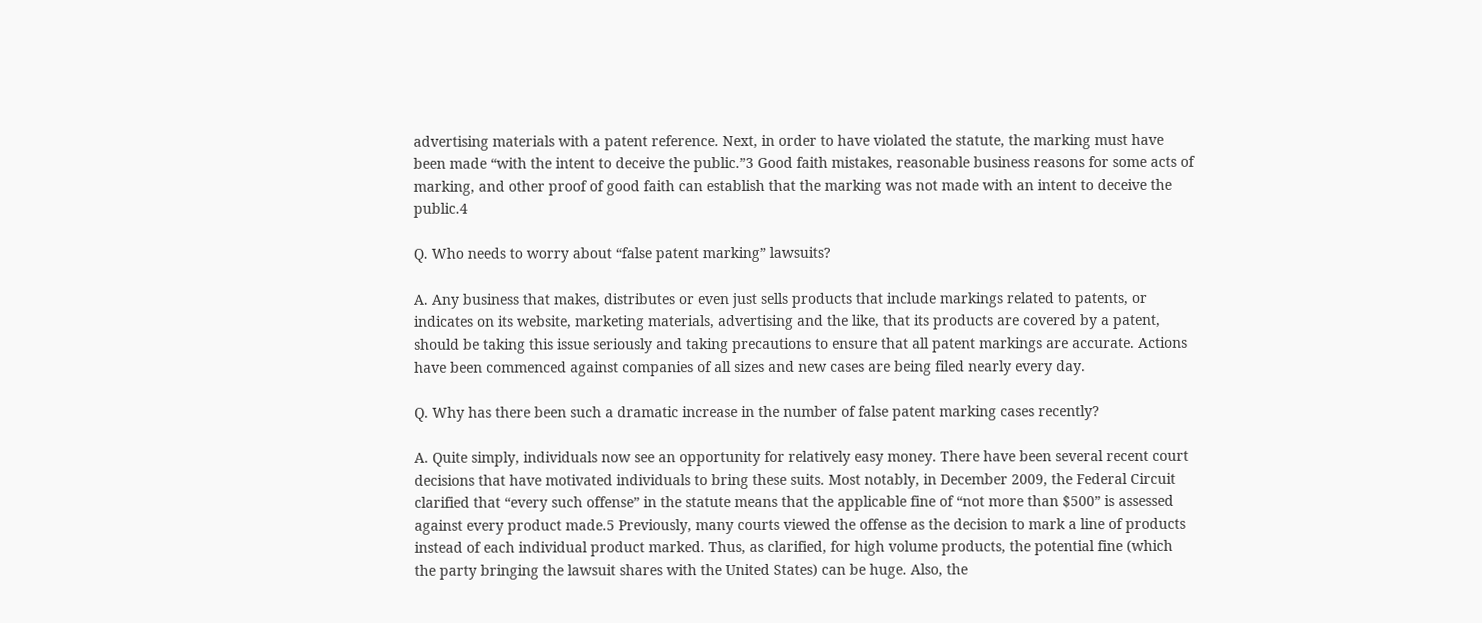advertising materials with a patent reference. Next, in order to have violated the statute, the marking must have been made “with the intent to deceive the public.”3 Good faith mistakes, reasonable business reasons for some acts of marking, and other proof of good faith can establish that the marking was not made with an intent to deceive the public.4

Q. Who needs to worry about “false patent marking” lawsuits?

A. Any business that makes, distributes or even just sells products that include markings related to patents, or indicates on its website, marketing materials, advertising and the like, that its products are covered by a patent, should be taking this issue seriously and taking precautions to ensure that all patent markings are accurate. Actions have been commenced against companies of all sizes and new cases are being filed nearly every day.

Q. Why has there been such a dramatic increase in the number of false patent marking cases recently?

A. Quite simply, individuals now see an opportunity for relatively easy money. There have been several recent court decisions that have motivated individuals to bring these suits. Most notably, in December 2009, the Federal Circuit clarified that “every such offense” in the statute means that the applicable fine of “not more than $500” is assessed against every product made.5 Previously, many courts viewed the offense as the decision to mark a line of products instead of each individual product marked. Thus, as clarified, for high volume products, the potential fine (which the party bringing the lawsuit shares with the United States) can be huge. Also, the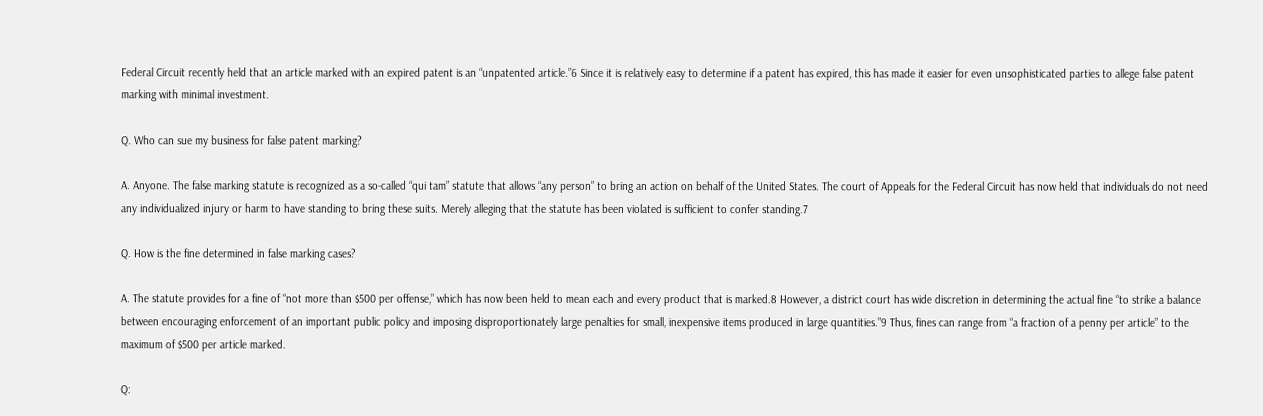Federal Circuit recently held that an article marked with an expired patent is an “unpatented article.”6 Since it is relatively easy to determine if a patent has expired, this has made it easier for even unsophisticated parties to allege false patent marking with minimal investment.

Q. Who can sue my business for false patent marking?

A. Anyone. The false marking statute is recognized as a so-called “qui tam” statute that allows “any person” to bring an action on behalf of the United States. The court of Appeals for the Federal Circuit has now held that individuals do not need any individualized injury or harm to have standing to bring these suits. Merely alleging that the statute has been violated is sufficient to confer standing.7

Q. How is the fine determined in false marking cases?

A. The statute provides for a fine of “not more than $500 per offense,” which has now been held to mean each and every product that is marked.8 However, a district court has wide discretion in determining the actual fine “to strike a balance between encouraging enforcement of an important public policy and imposing disproportionately large penalties for small, inexpensive items produced in large quantities.”9 Thus, fines can range from “a fraction of a penny per article” to the maximum of $500 per article marked.

Q: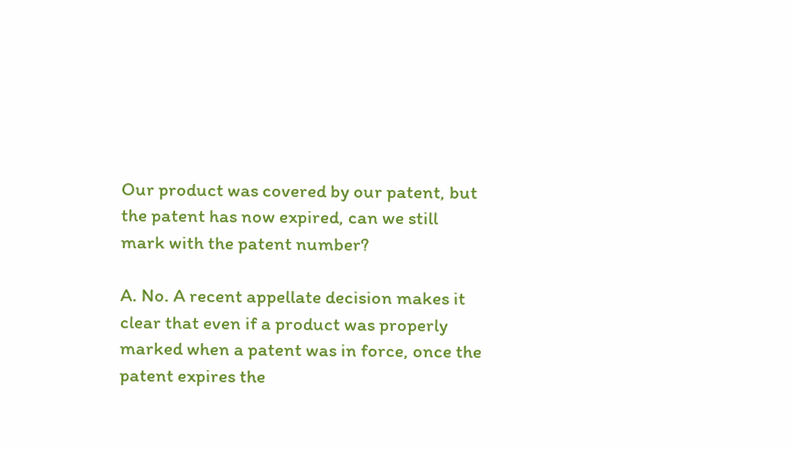Our product was covered by our patent, but the patent has now expired, can we still mark with the patent number?

A. No. A recent appellate decision makes it clear that even if a product was properly marked when a patent was in force, once the patent expires the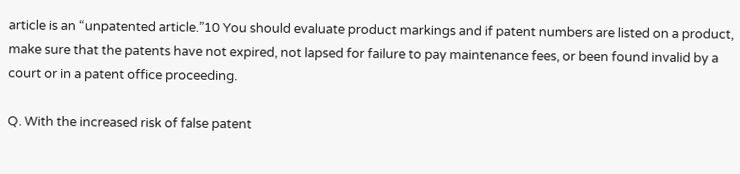article is an “unpatented article.”10 You should evaluate product markings and if patent numbers are listed on a product, make sure that the patents have not expired, not lapsed for failure to pay maintenance fees, or been found invalid by a court or in a patent office proceeding.

Q. With the increased risk of false patent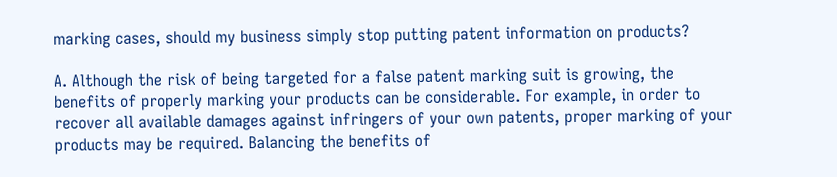marking cases, should my business simply stop putting patent information on products?

A. Although the risk of being targeted for a false patent marking suit is growing, the benefits of properly marking your products can be considerable. For example, in order to recover all available damages against infringers of your own patents, proper marking of your products may be required. Balancing the benefits of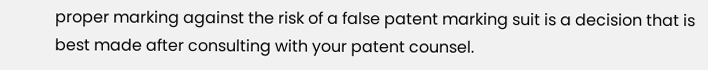proper marking against the risk of a false patent marking suit is a decision that is best made after consulting with your patent counsel.